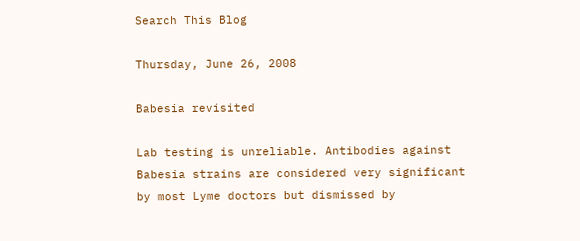Search This Blog

Thursday, June 26, 2008

Babesia revisited

Lab testing is unreliable. Antibodies against Babesia strains are considered very significant by most Lyme doctors but dismissed by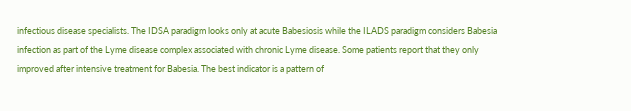infectious disease specialists. The IDSA paradigm looks only at acute Babesiosis while the ILADS paradigm considers Babesia infection as part of the Lyme disease complex associated with chronic Lyme disease. Some patients report that they only improved after intensive treatment for Babesia. The best indicator is a pattern of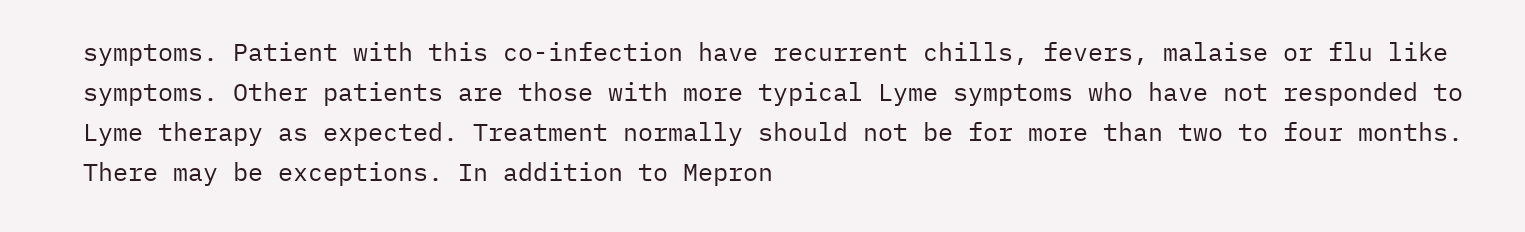symptoms. Patient with this co-infection have recurrent chills, fevers, malaise or flu like symptoms. Other patients are those with more typical Lyme symptoms who have not responded to Lyme therapy as expected. Treatment normally should not be for more than two to four months. There may be exceptions. In addition to Mepron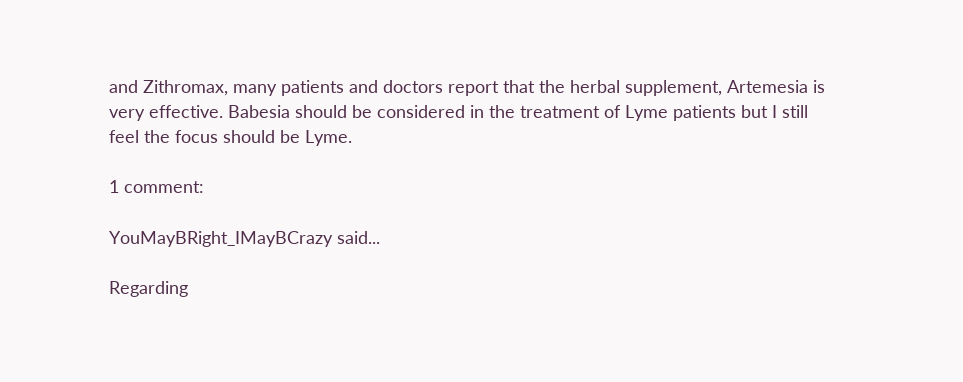and Zithromax, many patients and doctors report that the herbal supplement, Artemesia is very effective. Babesia should be considered in the treatment of Lyme patients but I still feel the focus should be Lyme.

1 comment:

YouMayBRight_IMayBCrazy said...

Regarding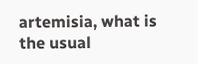artemisia, what is the usual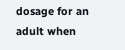dosage for an adult when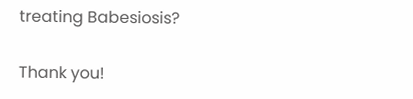treating Babesiosis?

Thank you!